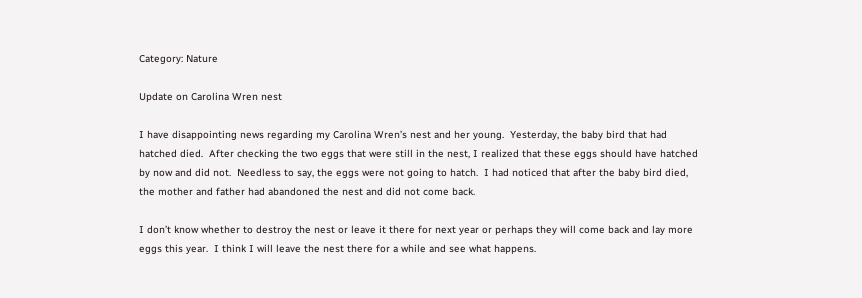Category: Nature

Update on Carolina Wren nest

I have disappointing news regarding my Carolina Wren’s nest and her young.  Yesterday, the baby bird that had hatched died.  After checking the two eggs that were still in the nest, I realized that these eggs should have hatched by now and did not.  Needless to say, the eggs were not going to hatch.  I had noticed that after the baby bird died, the mother and father had abandoned the nest and did not come back.

I don’t know whether to destroy the nest or leave it there for next year or perhaps they will come back and lay more eggs this year.  I think I will leave the nest there for a while and see what happens.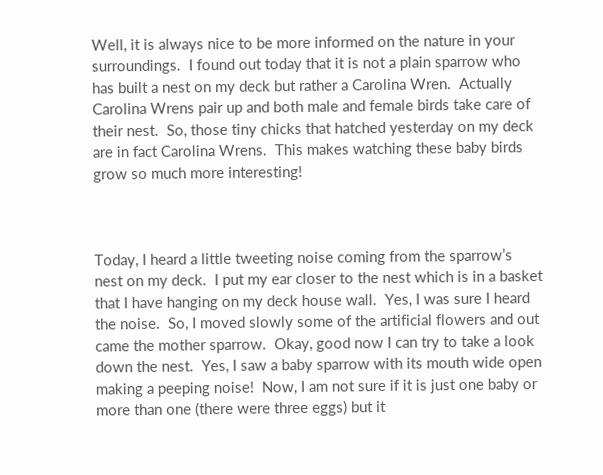Well, it is always nice to be more informed on the nature in your surroundings.  I found out today that it is not a plain sparrow who has built a nest on my deck but rather a Carolina Wren.  Actually Carolina Wrens pair up and both male and female birds take care of their nest.  So, those tiny chicks that hatched yesterday on my deck are in fact Carolina Wrens.  This makes watching these baby birds grow so much more interesting!



Today, I heard a little tweeting noise coming from the sparrow’s nest on my deck.  I put my ear closer to the nest which is in a basket that I have hanging on my deck house wall.  Yes, I was sure I heard the noise.  So, I moved slowly some of the artificial flowers and out came the mother sparrow.  Okay, good now I can try to take a look down the nest.  Yes, I saw a baby sparrow with its mouth wide open making a peeping noise!  Now, I am not sure if it is just one baby or more than one (there were three eggs) but it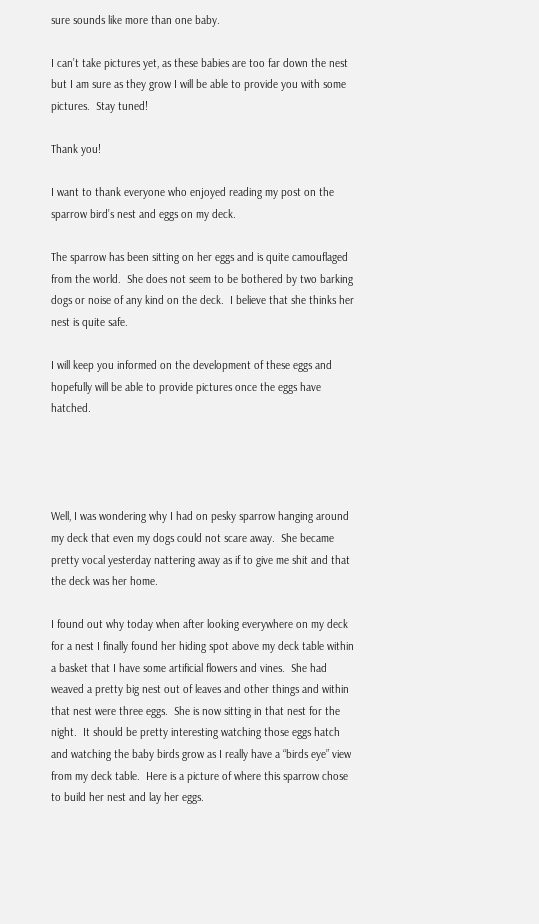sure sounds like more than one baby.

I can’t take pictures yet, as these babies are too far down the nest but I am sure as they grow I will be able to provide you with some pictures.  Stay tuned!

Thank you!

I want to thank everyone who enjoyed reading my post on the sparrow bird’s nest and eggs on my deck.

The sparrow has been sitting on her eggs and is quite camouflaged from the world.  She does not seem to be bothered by two barking dogs or noise of any kind on the deck.  I believe that she thinks her nest is quite safe.

I will keep you informed on the development of these eggs and hopefully will be able to provide pictures once the eggs have hatched.




Well, I was wondering why I had on pesky sparrow hanging around my deck that even my dogs could not scare away.  She became pretty vocal yesterday nattering away as if to give me shit and that the deck was her home.

I found out why today when after looking everywhere on my deck for a nest I finally found her hiding spot above my deck table within a basket that I have some artificial flowers and vines.  She had weaved a pretty big nest out of leaves and other things and within that nest were three eggs.  She is now sitting in that nest for the night.  It should be pretty interesting watching those eggs hatch and watching the baby birds grow as I really have a “birds eye” view from my deck table.  Here is a picture of where this sparrow chose to build her nest and lay her eggs.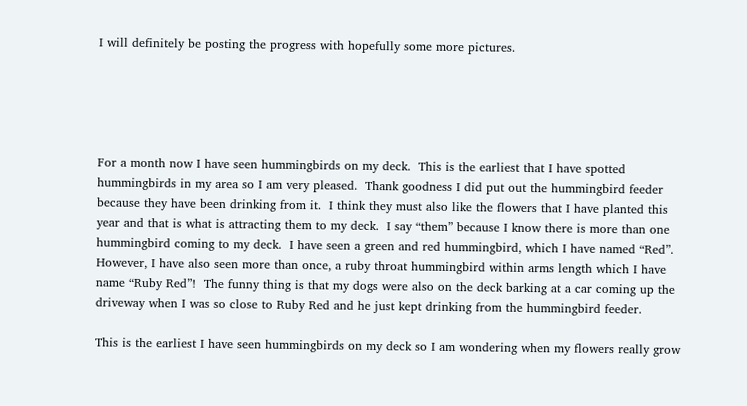I will definitely be posting the progress with hopefully some more pictures.





For a month now I have seen hummingbirds on my deck.  This is the earliest that I have spotted hummingbirds in my area so I am very pleased.  Thank goodness I did put out the hummingbird feeder because they have been drinking from it.  I think they must also like the flowers that I have planted this year and that is what is attracting them to my deck.  I say “them” because I know there is more than one hummingbird coming to my deck.  I have seen a green and red hummingbird, which I have named “Red”.  However, I have also seen more than once, a ruby throat hummingbird within arms length which I have name “Ruby Red”!  The funny thing is that my dogs were also on the deck barking at a car coming up the driveway when I was so close to Ruby Red and he just kept drinking from the hummingbird feeder.

This is the earliest I have seen hummingbirds on my deck so I am wondering when my flowers really grow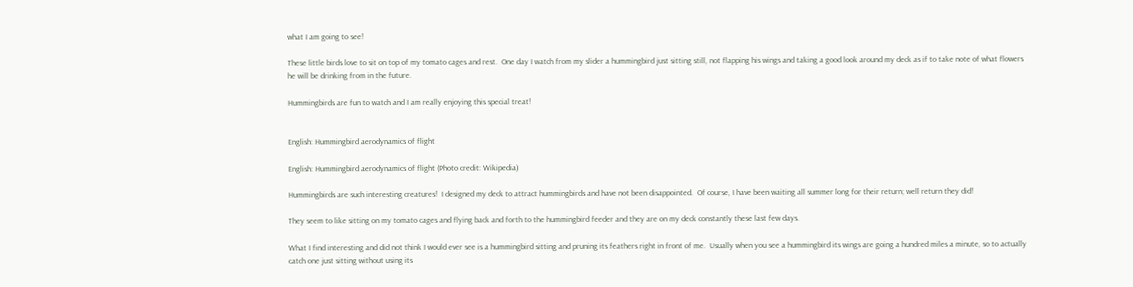what I am going to see!

These little birds love to sit on top of my tomato cages and rest.  One day I watch from my slider a hummingbird just sitting still, not flapping his wings and taking a good look around my deck as if to take note of what flowers he will be drinking from in the future.

Hummingbirds are fun to watch and I am really enjoying this special treat!


English: Hummingbird aerodynamics of flight

English: Hummingbird aerodynamics of flight (Photo credit: Wikipedia)

Hummingbirds are such interesting creatures!  I designed my deck to attract hummingbirds and have not been disappointed.  Of course, I have been waiting all summer long for their return; well return they did!

They seem to like sitting on my tomato cages and flying back and forth to the hummingbird feeder and they are on my deck constantly these last few days.

What I find interesting and did not think I would ever see is a hummingbird sitting and pruning its feathers right in front of me.  Usually when you see a hummingbird its wings are going a hundred miles a minute, so to actually catch one just sitting without using its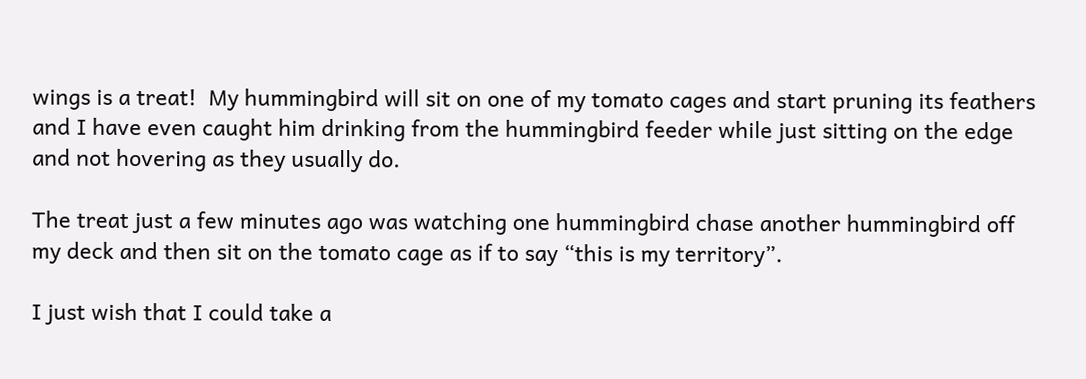wings is a treat!  My hummingbird will sit on one of my tomato cages and start pruning its feathers and I have even caught him drinking from the hummingbird feeder while just sitting on the edge and not hovering as they usually do.

The treat just a few minutes ago was watching one hummingbird chase another hummingbird off my deck and then sit on the tomato cage as if to say “this is my territory”.

I just wish that I could take a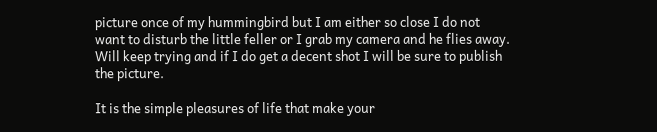picture once of my hummingbird but I am either so close I do not want to disturb the little feller or I grab my camera and he flies away.  Will keep trying and if I do get a decent shot I will be sure to publish the picture.

It is the simple pleasures of life that make your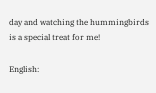day and watching the hummingbirds is a special treat for me!

English: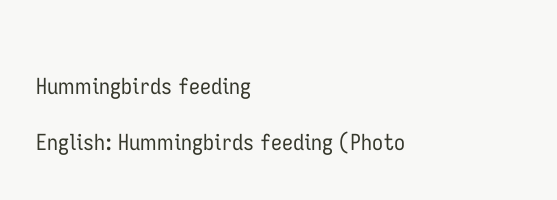Hummingbirds feeding

English: Hummingbirds feeding (Photo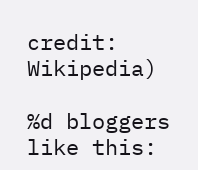credit: Wikipedia)

%d bloggers like this: